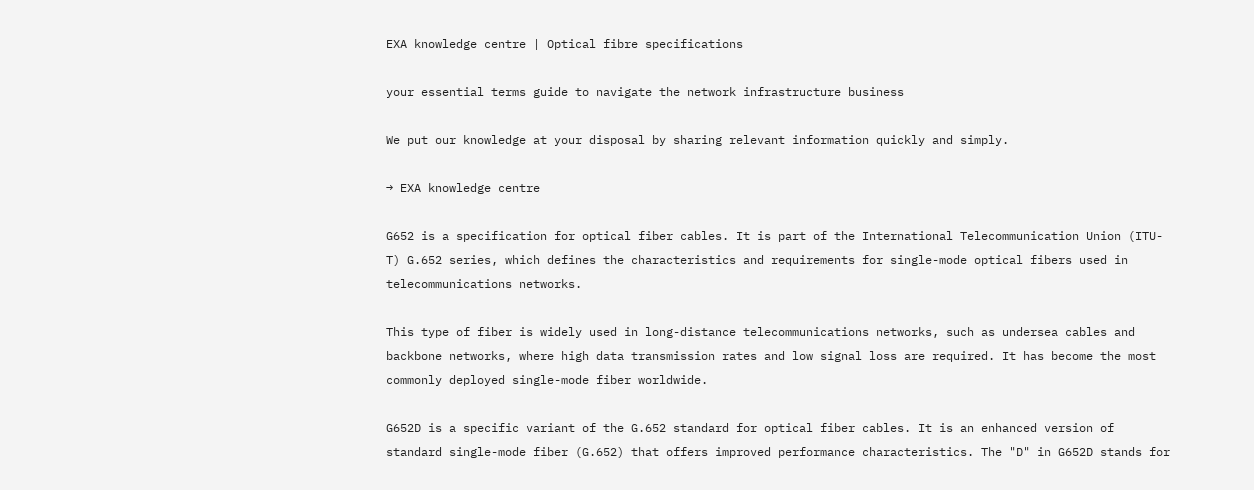EXA knowledge centre | Optical fibre specifications

your essential terms guide to navigate the network infrastructure business

We put our knowledge at your disposal by sharing relevant information quickly and simply.

→ EXA knowledge centre

G652 is a specification for optical fiber cables. It is part of the International Telecommunication Union (ITU-T) G.652 series, which defines the characteristics and requirements for single-mode optical fibers used in telecommunications networks.

This type of fiber is widely used in long-distance telecommunications networks, such as undersea cables and backbone networks, where high data transmission rates and low signal loss are required. It has become the most commonly deployed single-mode fiber worldwide.

G652D is a specific variant of the G.652 standard for optical fiber cables. It is an enhanced version of standard single-mode fiber (G.652) that offers improved performance characteristics. The "D" in G652D stands for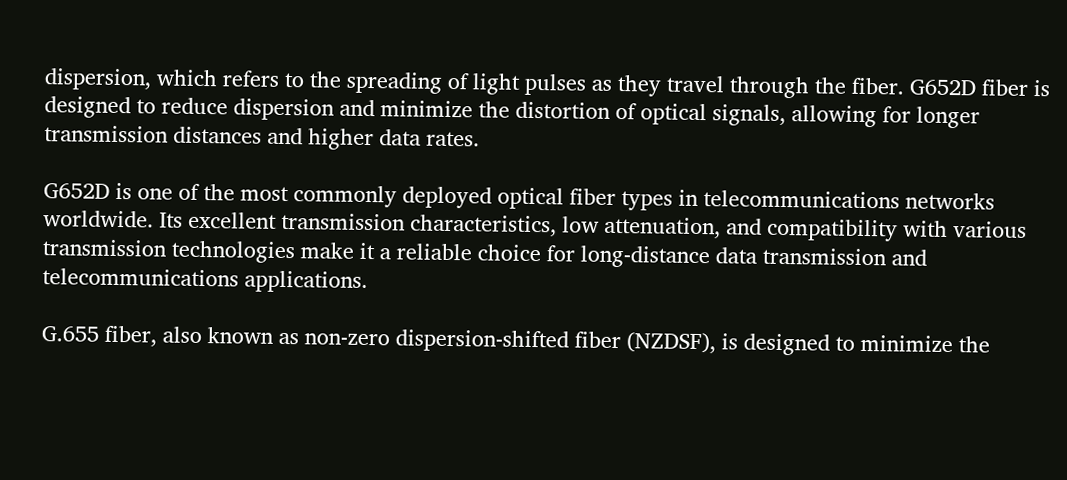dispersion, which refers to the spreading of light pulses as they travel through the fiber. G652D fiber is designed to reduce dispersion and minimize the distortion of optical signals, allowing for longer transmission distances and higher data rates.

G652D is one of the most commonly deployed optical fiber types in telecommunications networks worldwide. Its excellent transmission characteristics, low attenuation, and compatibility with various transmission technologies make it a reliable choice for long-distance data transmission and telecommunications applications.

G.655 fiber, also known as non-zero dispersion-shifted fiber (NZDSF), is designed to minimize the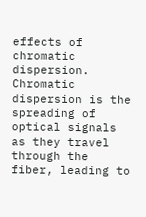effects of chromatic dispersion. Chromatic dispersion is the spreading of optical signals as they travel through the fiber, leading to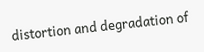distortion and degradation of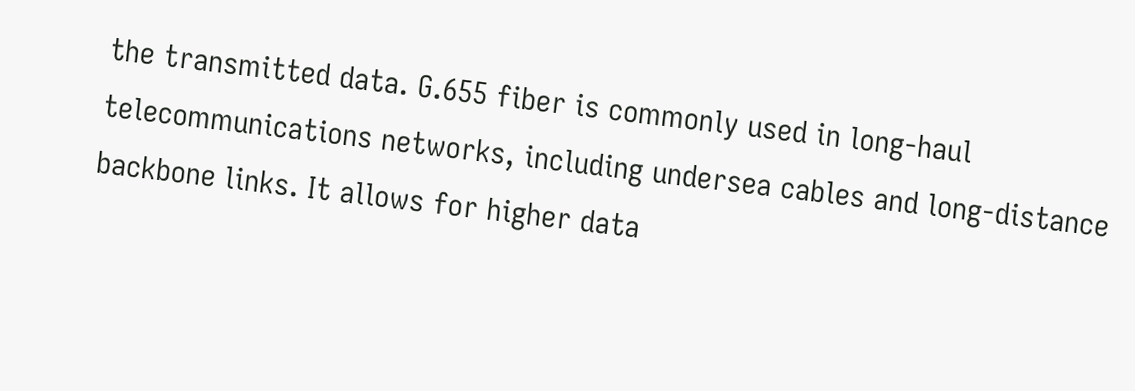the transmitted data. G.655 fiber is commonly used in long-haul telecommunications networks, including undersea cables and long-distance backbone links. It allows for higher data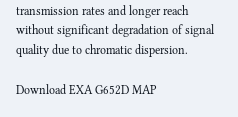transmission rates and longer reach without significant degradation of signal quality due to chromatic dispersion.

Download EXA G652D MAP